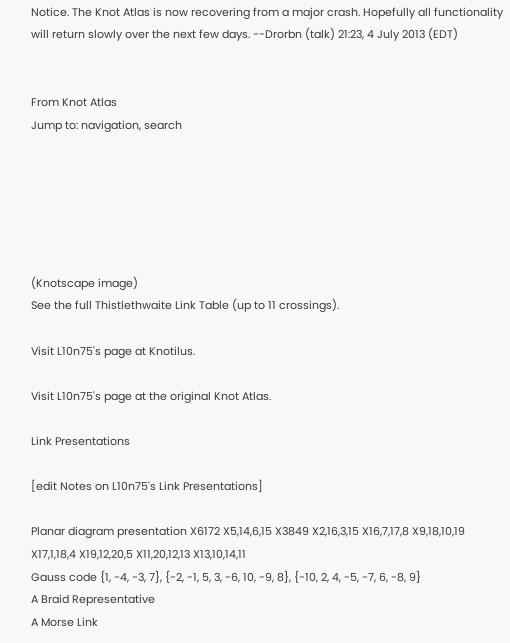Notice. The Knot Atlas is now recovering from a major crash. Hopefully all functionality will return slowly over the next few days. --Drorbn (talk) 21:23, 4 July 2013 (EDT)


From Knot Atlas
Jump to: navigation, search






(Knotscape image)
See the full Thistlethwaite Link Table (up to 11 crossings).

Visit L10n75's page at Knotilus.

Visit L10n75's page at the original Knot Atlas.

Link Presentations

[edit Notes on L10n75's Link Presentations]

Planar diagram presentation X6172 X5,14,6,15 X3849 X2,16,3,15 X16,7,17,8 X9,18,10,19 X17,1,18,4 X19,12,20,5 X11,20,12,13 X13,10,14,11
Gauss code {1, -4, -3, 7}, {-2, -1, 5, 3, -6, 10, -9, 8}, {-10, 2, 4, -5, -7, 6, -8, 9}
A Braid Representative
A Morse Link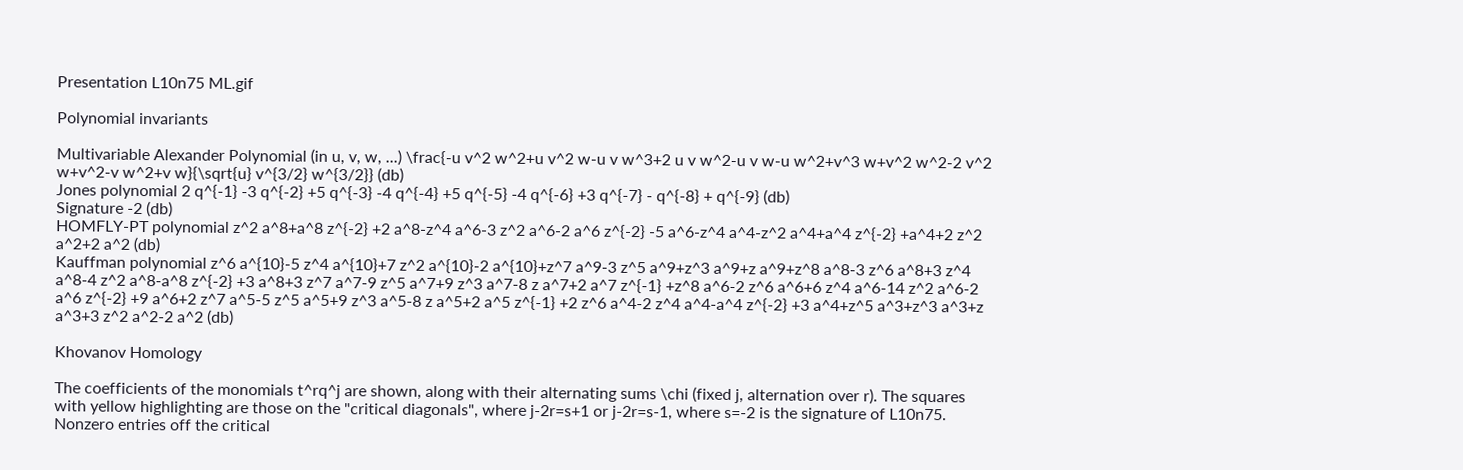Presentation L10n75 ML.gif

Polynomial invariants

Multivariable Alexander Polynomial (in u, v, w, ...) \frac{-u v^2 w^2+u v^2 w-u v w^3+2 u v w^2-u v w-u w^2+v^3 w+v^2 w^2-2 v^2 w+v^2-v w^2+v w}{\sqrt{u} v^{3/2} w^{3/2}} (db)
Jones polynomial 2 q^{-1} -3 q^{-2} +5 q^{-3} -4 q^{-4} +5 q^{-5} -4 q^{-6} +3 q^{-7} - q^{-8} + q^{-9} (db)
Signature -2 (db)
HOMFLY-PT polynomial z^2 a^8+a^8 z^{-2} +2 a^8-z^4 a^6-3 z^2 a^6-2 a^6 z^{-2} -5 a^6-z^4 a^4-z^2 a^4+a^4 z^{-2} +a^4+2 z^2 a^2+2 a^2 (db)
Kauffman polynomial z^6 a^{10}-5 z^4 a^{10}+7 z^2 a^{10}-2 a^{10}+z^7 a^9-3 z^5 a^9+z^3 a^9+z a^9+z^8 a^8-3 z^6 a^8+3 z^4 a^8-4 z^2 a^8-a^8 z^{-2} +3 a^8+3 z^7 a^7-9 z^5 a^7+9 z^3 a^7-8 z a^7+2 a^7 z^{-1} +z^8 a^6-2 z^6 a^6+6 z^4 a^6-14 z^2 a^6-2 a^6 z^{-2} +9 a^6+2 z^7 a^5-5 z^5 a^5+9 z^3 a^5-8 z a^5+2 a^5 z^{-1} +2 z^6 a^4-2 z^4 a^4-a^4 z^{-2} +3 a^4+z^5 a^3+z^3 a^3+z a^3+3 z^2 a^2-2 a^2 (db)

Khovanov Homology

The coefficients of the monomials t^rq^j are shown, along with their alternating sums \chi (fixed j, alternation over r). The squares with yellow highlighting are those on the "critical diagonals", where j-2r=s+1 or j-2r=s-1, where s=-2 is the signature of L10n75. Nonzero entries off the critical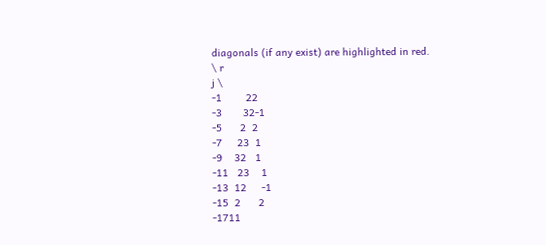diagonals (if any exist) are highlighted in red.
\ r
j \
-1        22
-3       32-1
-5      2  2
-7     23  1
-9    32   1
-11   23    1
-13  12     -1
-15  2      2
-1711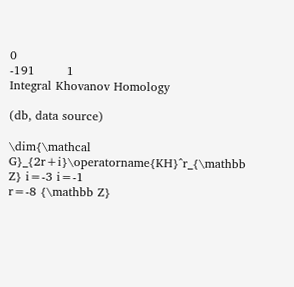0
-191        1
Integral Khovanov Homology

(db, data source)

\dim{\mathcal G}_{2r+i}\operatorname{KH}^r_{\mathbb Z} i=-3 i=-1
r=-8 {\mathbb Z}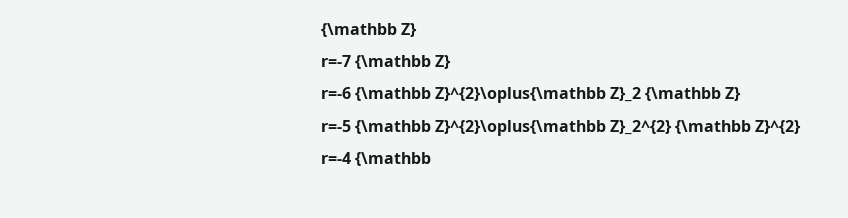{\mathbb Z}
r=-7 {\mathbb Z}
r=-6 {\mathbb Z}^{2}\oplus{\mathbb Z}_2 {\mathbb Z}
r=-5 {\mathbb Z}^{2}\oplus{\mathbb Z}_2^{2} {\mathbb Z}^{2}
r=-4 {\mathbb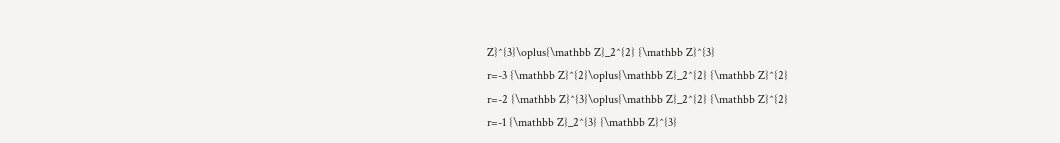Z}^{3}\oplus{\mathbb Z}_2^{2} {\mathbb Z}^{3}
r=-3 {\mathbb Z}^{2}\oplus{\mathbb Z}_2^{2} {\mathbb Z}^{2}
r=-2 {\mathbb Z}^{3}\oplus{\mathbb Z}_2^{2} {\mathbb Z}^{2}
r=-1 {\mathbb Z}_2^{3} {\mathbb Z}^{3}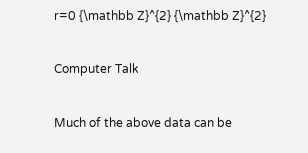r=0 {\mathbb Z}^{2} {\mathbb Z}^{2}

Computer Talk

Much of the above data can be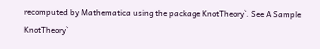recomputed by Mathematica using the package KnotTheory`. See A Sample KnotTheory`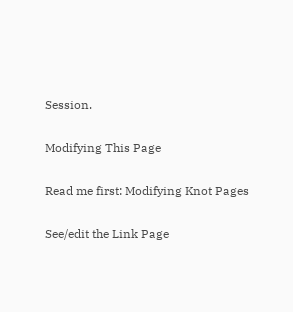Session.

Modifying This Page

Read me first: Modifying Knot Pages

See/edit the Link Page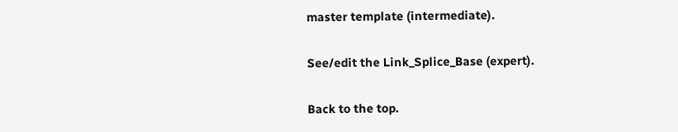master template (intermediate).

See/edit the Link_Splice_Base (expert).

Back to the top.